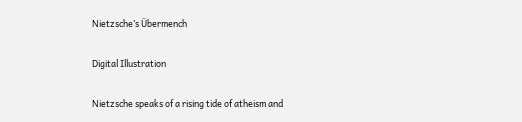Nietzsche’s Übermench

Digital Illustration

Nietzsche speaks of a rising tide of atheism and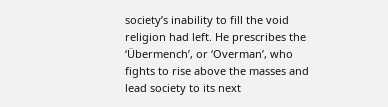society’s inability to fill the void religion had left. He prescribes the ‘Übermench’, or ‘Overman’, who fights to rise above the masses and lead society to its next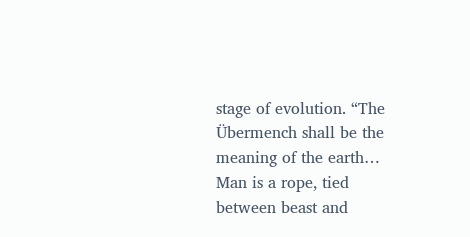stage of evolution. “The Übermench shall be the meaning of the earth… Man is a rope, tied between beast and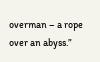overman – a rope over an abyss.”